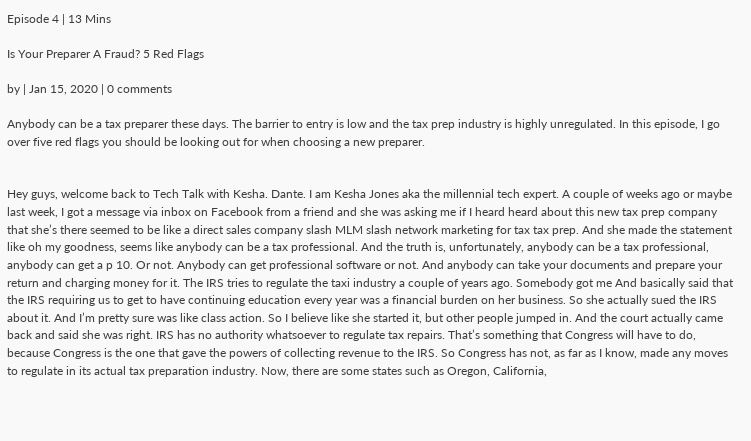Episode 4 | 13 Mins

Is Your Preparer A Fraud? 5 Red Flags

by | Jan 15, 2020 | 0 comments

Anybody can be a tax preparer these days. The barrier to entry is low and the tax prep industry is highly unregulated. In this episode, I go over five red flags you should be looking out for when choosing a new preparer.


Hey guys, welcome back to Tech Talk with Kesha. Dante. I am Kesha Jones aka the millennial tech expert. A couple of weeks ago or maybe last week, I got a message via inbox on Facebook from a friend and she was asking me if I heard heard about this new tax prep company that she’s there seemed to be like a direct sales company slash MLM slash network marketing for tax tax prep. And she made the statement like oh my goodness, seems like anybody can be a tax professional. And the truth is, unfortunately, anybody can be a tax professional, anybody can get a p 10. Or not. Anybody can get professional software or not. And anybody can take your documents and prepare your return and charging money for it. The IRS tries to regulate the taxi industry a couple of years ago. Somebody got me And basically said that the IRS requiring us to get to have continuing education every year was a financial burden on her business. So she actually sued the IRS about it. And I’m pretty sure was like class action. So I believe like she started it, but other people jumped in. And the court actually came back and said she was right. IRS has no authority whatsoever to regulate tax repairs. That’s something that Congress will have to do, because Congress is the one that gave the powers of collecting revenue to the IRS. So Congress has not, as far as I know, made any moves to regulate in its actual tax preparation industry. Now, there are some states such as Oregon, California,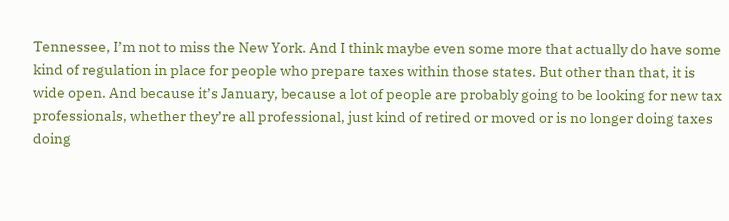Tennessee, I’m not to miss the New York. And I think maybe even some more that actually do have some kind of regulation in place for people who prepare taxes within those states. But other than that, it is wide open. And because it’s January, because a lot of people are probably going to be looking for new tax professionals, whether they’re all professional, just kind of retired or moved or is no longer doing taxes doing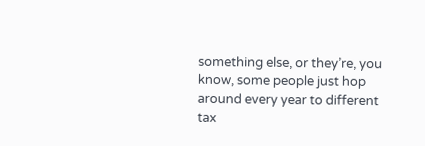something else, or they’re, you know, some people just hop around every year to different tax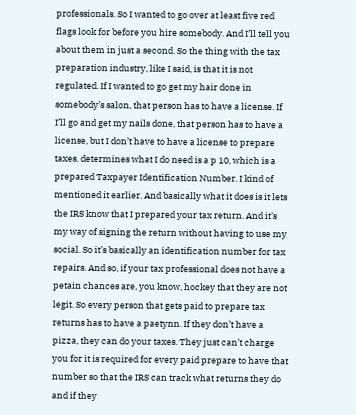professionals. So I wanted to go over at least five red flags look for before you hire somebody. And I’ll tell you about them in just a second. So the thing with the tax preparation industry, like I said, is that it is not regulated. If I wanted to go get my hair done in somebody’s salon, that person has to have a license. If I’ll go and get my nails done, that person has to have a license, but I don’t have to have a license to prepare taxes. determines what I do need is a p 10, which is a prepared Taxpayer Identification Number. I kind of mentioned it earlier. And basically what it does is it lets the IRS know that I prepared your tax return. And it’s my way of signing the return without having to use my social. So it’s basically an identification number for tax repairs. And so, if your tax professional does not have a petain chances are, you know, hockey that they are not legit. So every person that gets paid to prepare tax returns has to have a paetynn. If they don’t have a pizza, they can do your taxes. They just can’t charge you for it is required for every paid prepare to have that number so that the IRS can track what returns they do and if they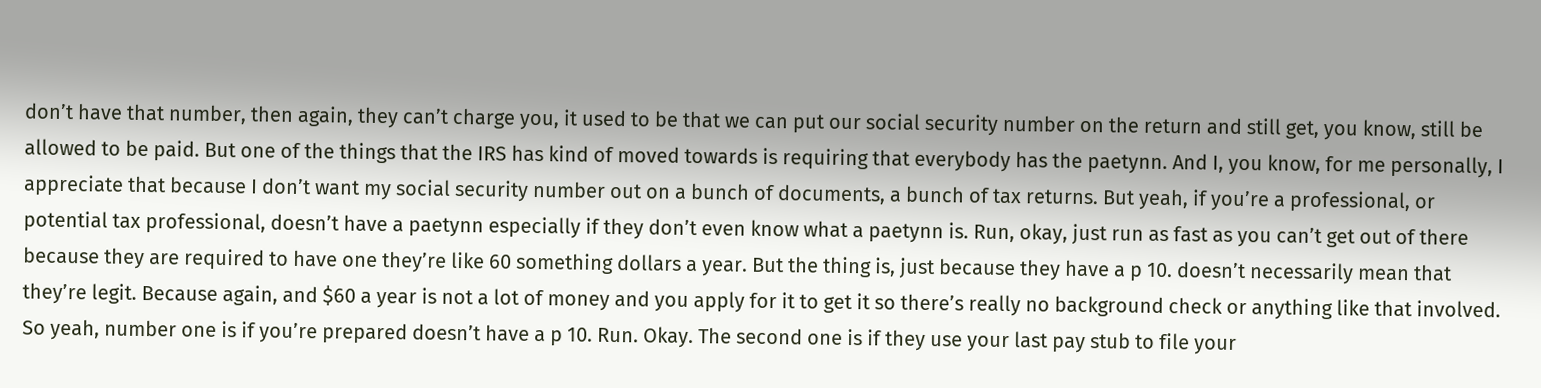don’t have that number, then again, they can’t charge you, it used to be that we can put our social security number on the return and still get, you know, still be allowed to be paid. But one of the things that the IRS has kind of moved towards is requiring that everybody has the paetynn. And I, you know, for me personally, I appreciate that because I don’t want my social security number out on a bunch of documents, a bunch of tax returns. But yeah, if you’re a professional, or potential tax professional, doesn’t have a paetynn especially if they don’t even know what a paetynn is. Run, okay, just run as fast as you can’t get out of there because they are required to have one they’re like 60 something dollars a year. But the thing is, just because they have a p 10. doesn’t necessarily mean that they’re legit. Because again, and $60 a year is not a lot of money and you apply for it to get it so there’s really no background check or anything like that involved. So yeah, number one is if you’re prepared doesn’t have a p 10. Run. Okay. The second one is if they use your last pay stub to file your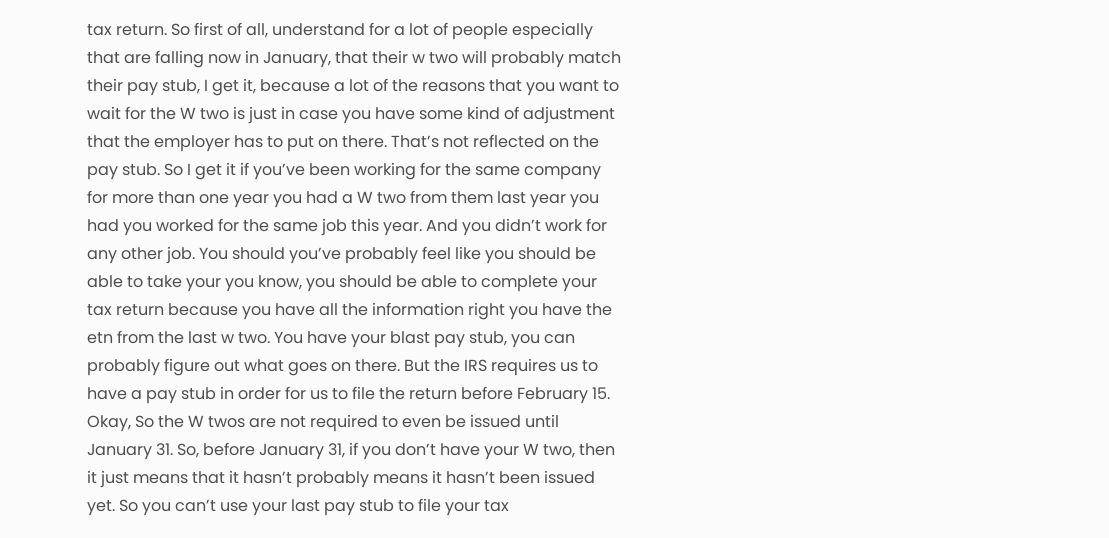tax return. So first of all, understand for a lot of people especially that are falling now in January, that their w two will probably match their pay stub, I get it, because a lot of the reasons that you want to wait for the W two is just in case you have some kind of adjustment that the employer has to put on there. That’s not reflected on the pay stub. So I get it if you’ve been working for the same company for more than one year you had a W two from them last year you had you worked for the same job this year. And you didn’t work for any other job. You should you’ve probably feel like you should be able to take your you know, you should be able to complete your tax return because you have all the information right you have the etn from the last w two. You have your blast pay stub, you can probably figure out what goes on there. But the IRS requires us to have a pay stub in order for us to file the return before February 15. Okay, So the W twos are not required to even be issued until January 31. So, before January 31, if you don’t have your W two, then it just means that it hasn’t probably means it hasn’t been issued yet. So you can’t use your last pay stub to file your tax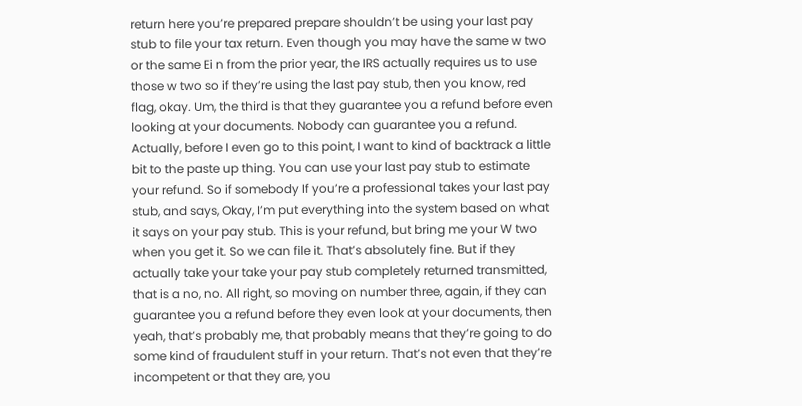return here you’re prepared prepare shouldn’t be using your last pay stub to file your tax return. Even though you may have the same w two or the same Ei n from the prior year, the IRS actually requires us to use those w two so if they’re using the last pay stub, then you know, red flag, okay. Um, the third is that they guarantee you a refund before even looking at your documents. Nobody can guarantee you a refund. Actually, before I even go to this point, I want to kind of backtrack a little bit to the paste up thing. You can use your last pay stub to estimate your refund. So if somebody If you’re a professional takes your last pay stub, and says, Okay, I’m put everything into the system based on what it says on your pay stub. This is your refund, but bring me your W two when you get it. So we can file it. That’s absolutely fine. But if they actually take your take your pay stub completely returned transmitted, that is a no, no. All right, so moving on number three, again, if they can guarantee you a refund before they even look at your documents, then yeah, that’s probably me, that probably means that they’re going to do some kind of fraudulent stuff in your return. That’s not even that they’re incompetent or that they are, you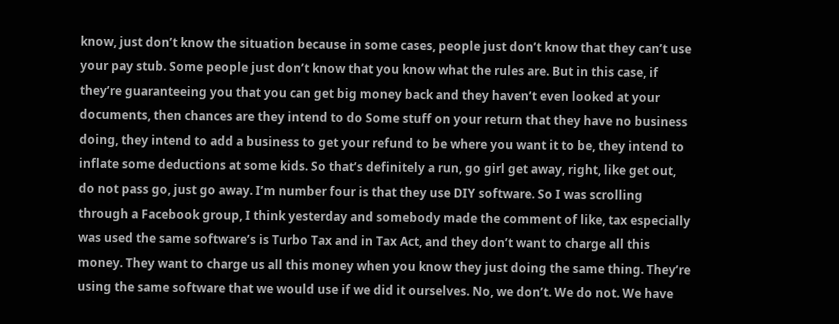know, just don’t know the situation because in some cases, people just don’t know that they can’t use your pay stub. Some people just don’t know that you know what the rules are. But in this case, if they’re guaranteeing you that you can get big money back and they haven’t even looked at your documents, then chances are they intend to do Some stuff on your return that they have no business doing, they intend to add a business to get your refund to be where you want it to be, they intend to inflate some deductions at some kids. So that’s definitely a run, go girl get away, right, like get out, do not pass go, just go away. I’m number four is that they use DIY software. So I was scrolling through a Facebook group, I think yesterday and somebody made the comment of like, tax especially was used the same software’s is Turbo Tax and in Tax Act, and they don’t want to charge all this money. They want to charge us all this money when you know they just doing the same thing. They’re using the same software that we would use if we did it ourselves. No, we don’t. We do not. We have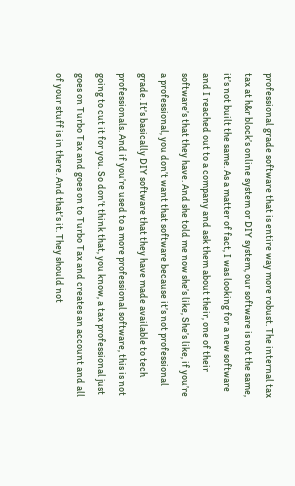professional grade software that is entire way more robust. The internal tax tax at h&r block’s online system or DIY system, our software is not the same, it’s not built the same. As a matter of fact, I was looking for a new software and I reached out to a company and ask them about their, one of their software’s that they have. And she told me now she’s like, She’s like, if you’re a professional, you don’t want that software because it’s not professional grade. It’s basically DIY software that they have made available to tech professionals. And if you’re used to a more professional software, this is not going to cut it for you. So don’t think that, you know, a tax professional just goes on Turbo Tax and goes on to Turbo Tax and creates an account and all of your stuff is in there. And that’s it. They should not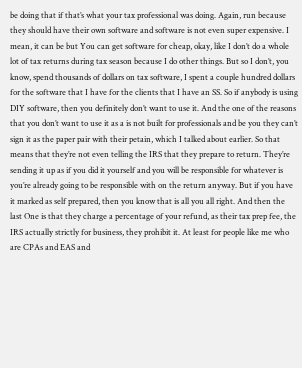be doing that if that’s what your tax professional was doing. Again, run because they should have their own software and software is not even super expensive. I mean, it can be but You can get software for cheap, okay, like I don’t do a whole lot of tax returns during tax season because I do other things. But so I don’t, you know, spend thousands of dollars on tax software, I spent a couple hundred dollars for the software that I have for the clients that I have an SS. So if anybody is using DIY software, then you definitely don’t want to use it. And the one of the reasons that you don’t want to use it as a is not built for professionals and be you they can’t sign it as the paper pair with their petain, which I talked about earlier. So that means that they’re not even telling the IRS that they prepare to return. They’re sending it up as if you did it yourself and you will be responsible for whatever is you’re already going to be responsible with on the return anyway. But if you have it marked as self prepared, then you know that is all you all right. And then the last One is that they charge a percentage of your refund, as their tax prep fee, the IRS actually strictly for business, they prohibit it. At least for people like me who are CPAs and EAS and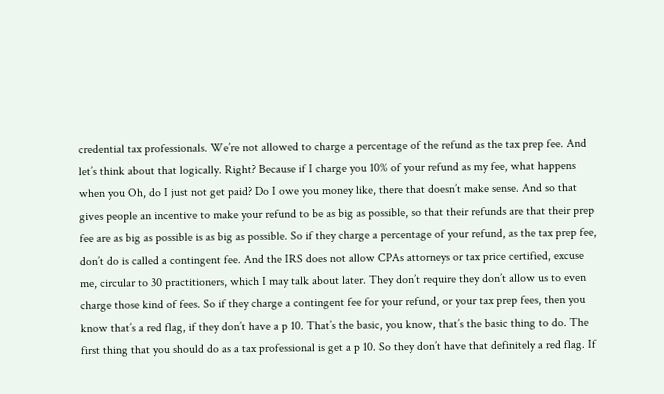credential tax professionals. We’re not allowed to charge a percentage of the refund as the tax prep fee. And let’s think about that logically. Right? Because if I charge you 10% of your refund as my fee, what happens when you Oh, do I just not get paid? Do I owe you money like, there that doesn’t make sense. And so that gives people an incentive to make your refund to be as big as possible, so that their refunds are that their prep fee are as big as possible is as big as possible. So if they charge a percentage of your refund, as the tax prep fee, don’t do is called a contingent fee. And the IRS does not allow CPAs attorneys or tax price certified, excuse me, circular to 30 practitioners, which I may talk about later. They don’t require they don’t allow us to even charge those kind of fees. So if they charge a contingent fee for your refund, or your tax prep fees, then you know that’s a red flag, if they don’t have a p 10. That’s the basic, you know, that’s the basic thing to do. The first thing that you should do as a tax professional is get a p 10. So they don’t have that definitely a red flag. If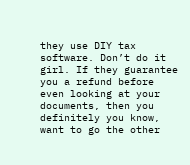they use DIY tax software. Don’t do it girl. If they guarantee you a refund before even looking at your documents, then you definitely you know, want to go the other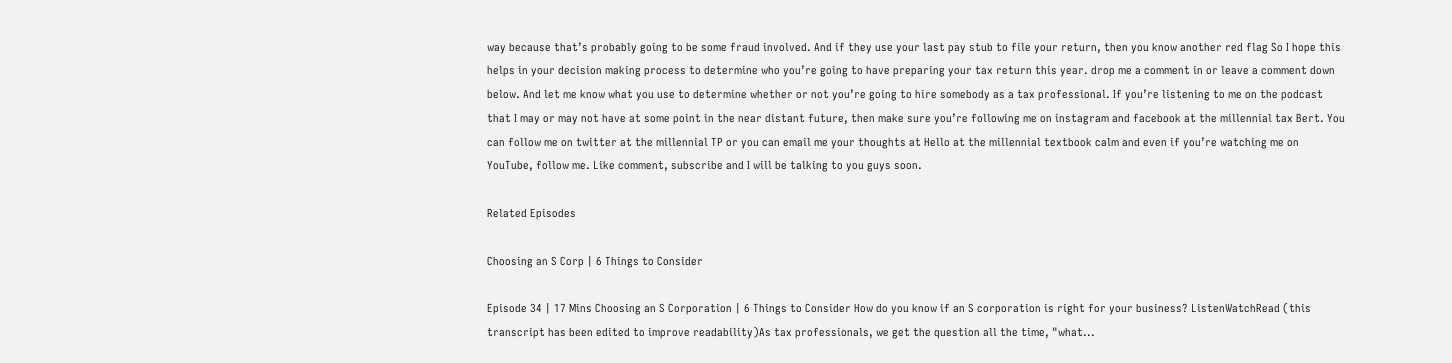way because that’s probably going to be some fraud involved. And if they use your last pay stub to file your return, then you know another red flag So I hope this helps in your decision making process to determine who you’re going to have preparing your tax return this year. drop me a comment in or leave a comment down below. And let me know what you use to determine whether or not you’re going to hire somebody as a tax professional. If you’re listening to me on the podcast that I may or may not have at some point in the near distant future, then make sure you’re following me on instagram and facebook at the millennial tax Bert. You can follow me on twitter at the millennial TP or you can email me your thoughts at Hello at the millennial textbook calm and even if you’re watching me on YouTube, follow me. Like comment, subscribe and I will be talking to you guys soon.

Related Episodes

Choosing an S Corp | 6 Things to Consider

Episode 34 | 17 Mins Choosing an S Corporation | 6 Things to Consider How do you know if an S corporation is right for your business? ListenWatchRead (this transcript has been edited to improve readability)As tax professionals, we get the question all the time, "what...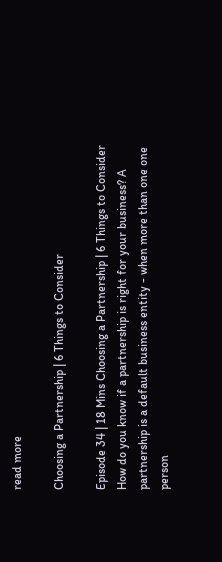read more

Choosing a Partnership | 6 Things to Consider

Episode 34 | 18 Mins Choosing a Partnership | 6 Things to Consider How do you know if a partnership is right for your business? A partnership is a default business entity - when more than one one person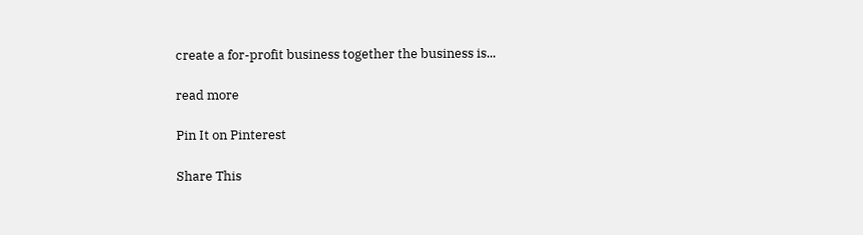create a for-profit business together the business is...

read more

Pin It on Pinterest

Share This